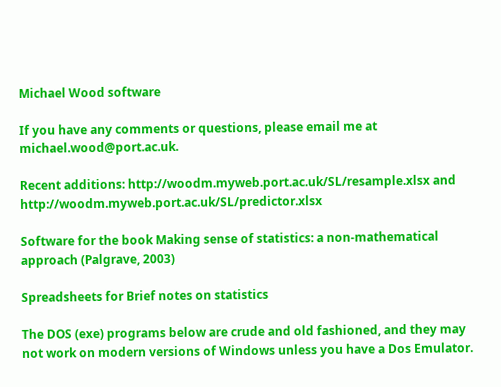Michael Wood software

If you have any comments or questions, please email me at michael.wood@port.ac.uk.

Recent additions: http://woodm.myweb.port.ac.uk/SL/resample.xlsx and http://woodm.myweb.port.ac.uk/SL/predictor.xlsx

Software for the book Making sense of statistics: a non-mathematical approach (Palgrave, 2003)

Spreadsheets for Brief notes on statistics

The DOS (exe) programs below are crude and old fashioned, and they may not work on modern versions of Windows unless you have a Dos Emulator.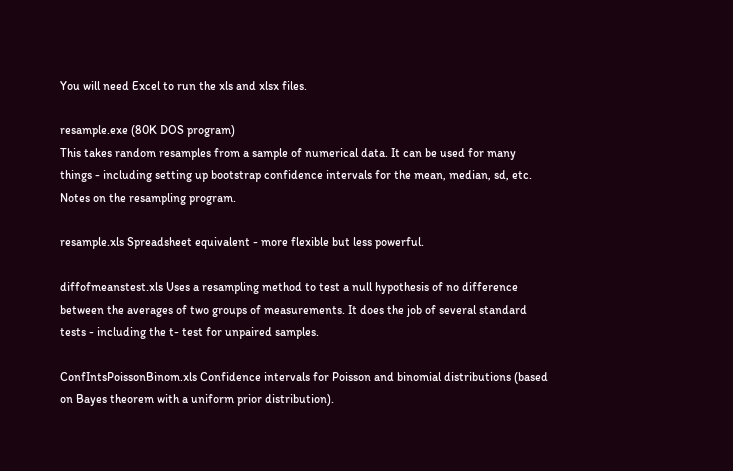You will need Excel to run the xls and xlsx files.

resample.exe (80K DOS program)
This takes random resamples from a sample of numerical data. It can be used for many things - including setting up bootstrap confidence intervals for the mean, median, sd, etc.
Notes on the resampling program.

resample.xls Spreadsheet equivalent - more flexible but less powerful.

diffofmeanstest.xls Uses a resampling method to test a null hypothesis of no difference between the averages of two groups of measurements. It does the job of several standard tests - including the t- test for unpaired samples.

ConfIntsPoissonBinom.xls Confidence intervals for Poisson and binomial distributions (based on Bayes theorem with a uniform prior distribution).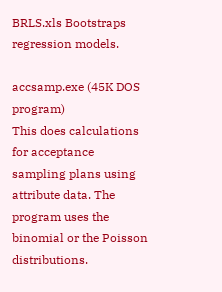BRLS.xls Bootstraps regression models.

accsamp.exe (45K DOS program)
This does calculations for acceptance sampling plans using attribute data. The program uses the binomial or the Poisson distributions.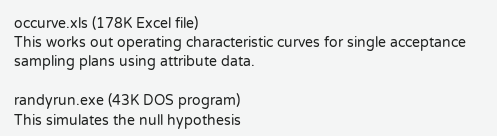occurve.xls (178K Excel file)
This works out operating characteristic curves for single acceptance sampling plans using attribute data.

randyrun.exe (43K DOS program)
This simulates the null hypothesis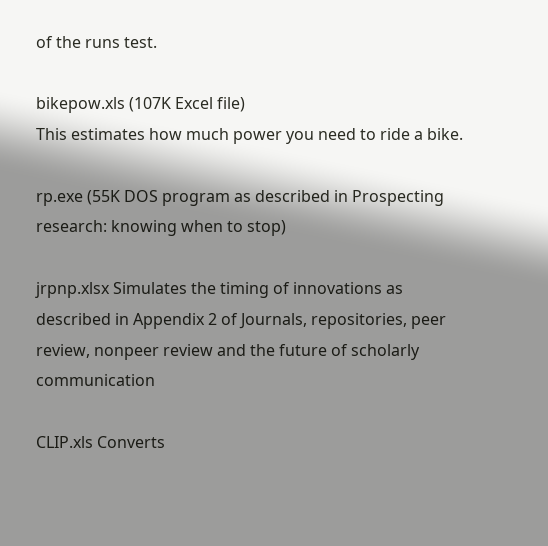of the runs test.

bikepow.xls (107K Excel file)
This estimates how much power you need to ride a bike.

rp.exe (55K DOS program as described in Prospecting research: knowing when to stop)

jrpnp.xlsx Simulates the timing of innovations as described in Appendix 2 of Journals, repositories, peer review, nonpeer review and the future of scholarly communication

CLIP.xls Converts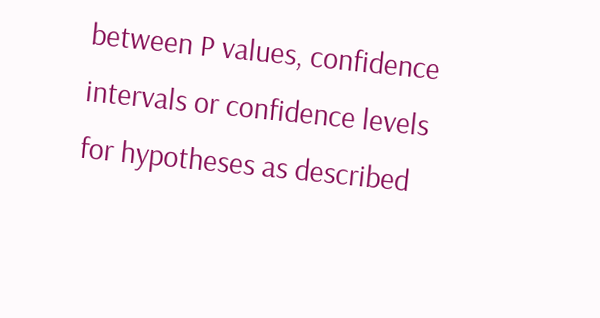between P values, confidence intervals or confidence levels for hypotheses as described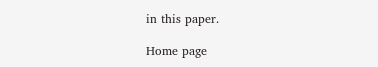in this paper.

Home page